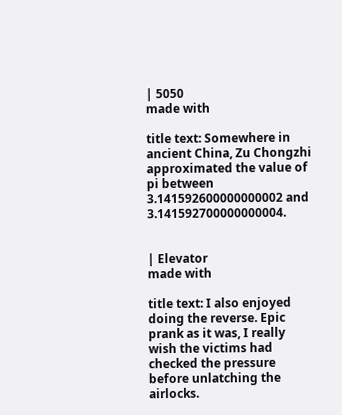| 5050
made with

title text: Somewhere in ancient China, Zu Chongzhi approximated the value of pi between 3.141592600000000002 and 3.141592700000000004.


| Elevator
made with

title text: I also enjoyed doing the reverse. Epic prank as it was, I really wish the victims had checked the pressure before unlatching the airlocks.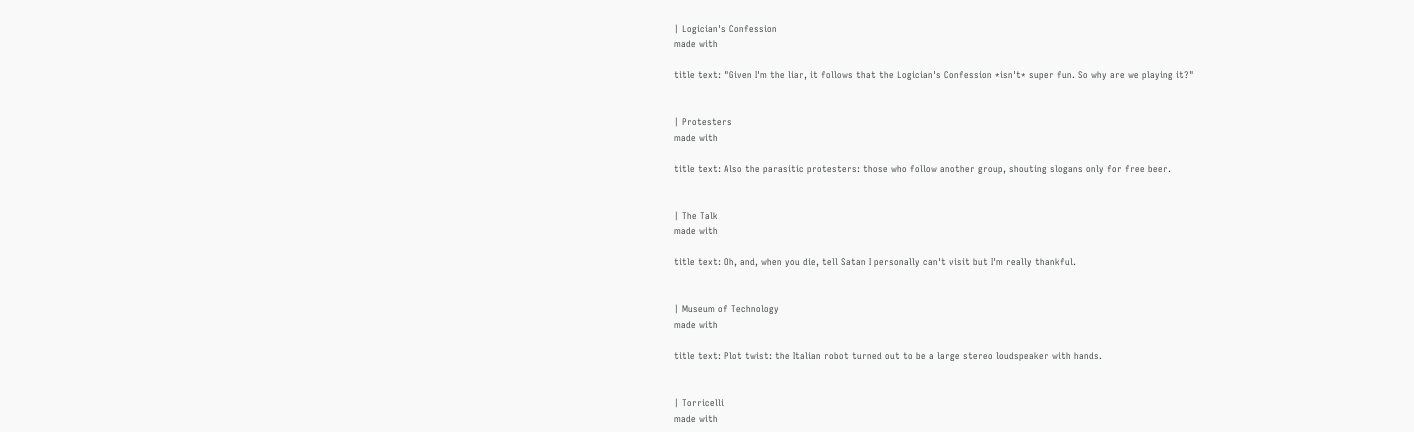| Logician's Confession
made with

title text: "Given I'm the liar, it follows that the Logician's Confession *isn't* super fun. So why are we playing it?"


| Protesters
made with

title text: Also the parasitic protesters: those who follow another group, shouting slogans only for free beer.


| The Talk
made with

title text: Oh, and, when you die, tell Satan I personally can't visit but I'm really thankful.


| Museum of Technology
made with

title text: Plot twist: the Italian robot turned out to be a large stereo loudspeaker with hands.


| Torricelli
made with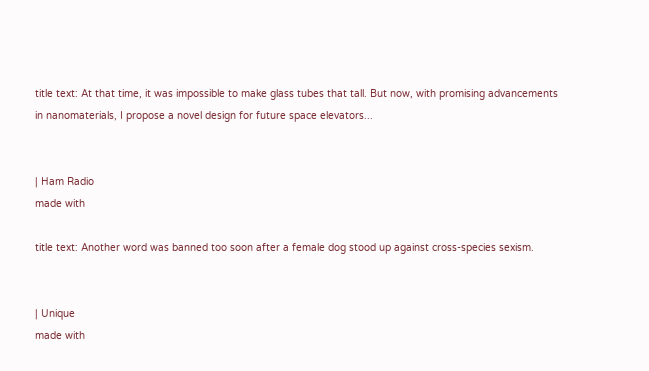title text: At that time, it was impossible to make glass tubes that tall. But now, with promising advancements in nanomaterials, I propose a novel design for future space elevators...


| Ham Radio
made with

title text: Another word was banned too soon after a female dog stood up against cross-species sexism.


| Unique
made with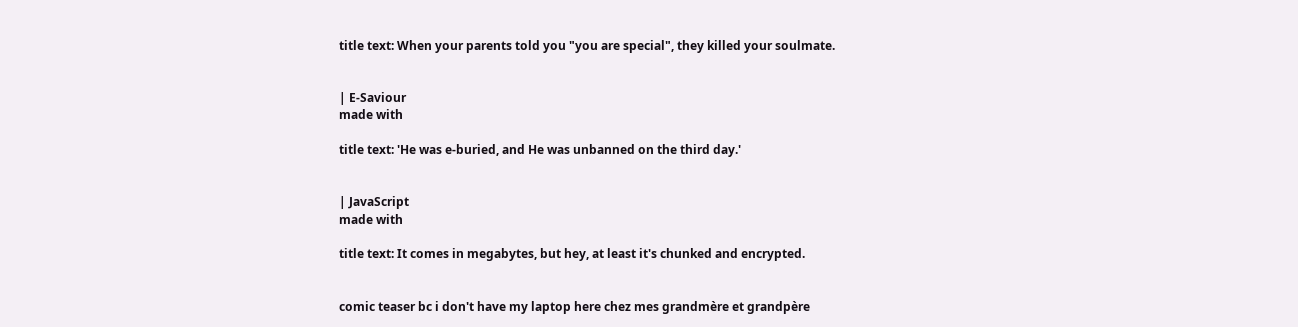title text: When your parents told you "you are special", they killed your soulmate.


| E-Saviour
made with

title text: 'He was e-buried, and He was unbanned on the third day.'


| JavaScript
made with

title text: It comes in megabytes, but hey, at least it's chunked and encrypted.


comic teaser bc i don't have my laptop here chez mes grandmère et grandpère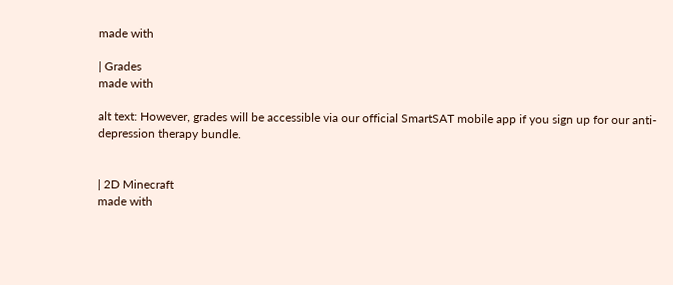made with

| Grades
made with

alt text: However, grades will be accessible via our official SmartSAT mobile app if you sign up for our anti-depression therapy bundle.


| 2D Minecraft
made with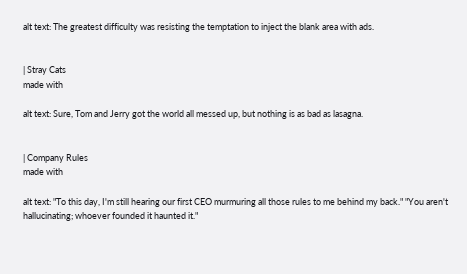alt text: The greatest difficulty was resisting the temptation to inject the blank area with ads.


| Stray Cats
made with

alt text: Sure, Tom and Jerry got the world all messed up, but nothing is as bad as lasagna.


| Company Rules
made with

alt text: "To this day, I'm still hearing our first CEO murmuring all those rules to me behind my back." "You aren't hallucinating; whoever founded it haunted it."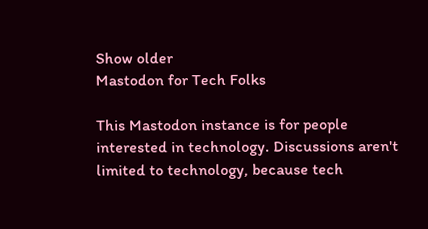Show older
Mastodon for Tech Folks

This Mastodon instance is for people interested in technology. Discussions aren't limited to technology, because tech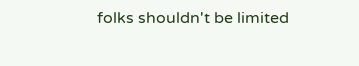folks shouldn't be limited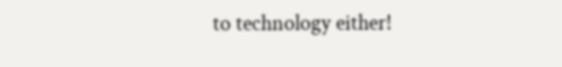to technology either!